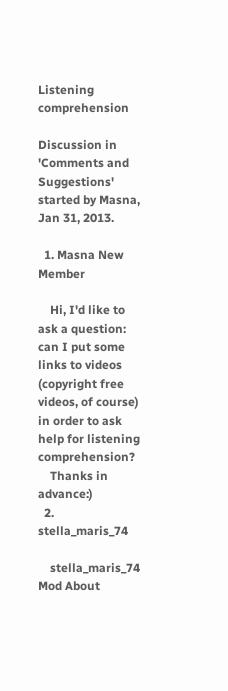Listening comprehension

Discussion in 'Comments and Suggestions' started by Masna, Jan 31, 2013.

  1. Masna New Member

    Hi, I'd like to ask a question: can I put some links to videos (copyright free videos, of course) in order to ask help for listening comprehension?
    Thanks in advance:)
  2. stella_maris_74

    stella_maris_74 Mod About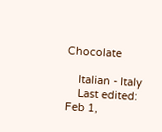Chocolate

    Italian - Italy
    Last edited: Feb 1,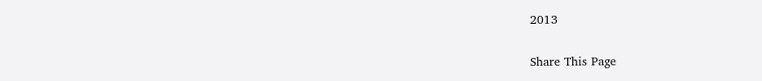2013

Share This Page